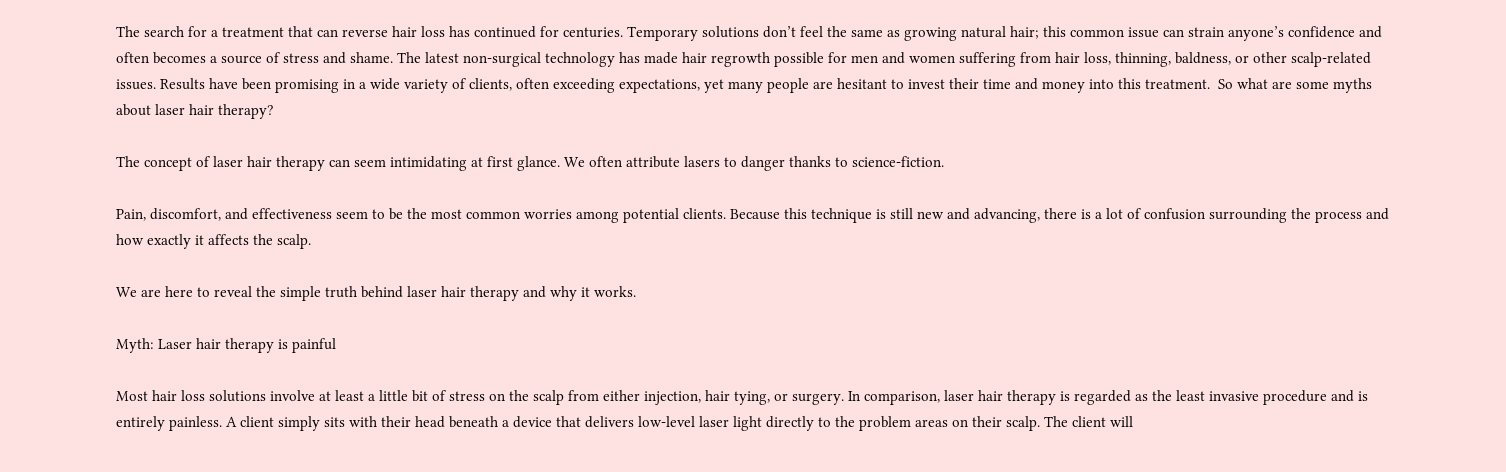The search for a treatment that can reverse hair loss has continued for centuries. Temporary solutions don’t feel the same as growing natural hair; this common issue can strain anyone’s confidence and often becomes a source of stress and shame. The latest non-surgical technology has made hair regrowth possible for men and women suffering from hair loss, thinning, baldness, or other scalp-related issues. Results have been promising in a wide variety of clients, often exceeding expectations, yet many people are hesitant to invest their time and money into this treatment.  So what are some myths about laser hair therapy?

The concept of laser hair therapy can seem intimidating at first glance. We often attribute lasers to danger thanks to science-fiction.

Pain, discomfort, and effectiveness seem to be the most common worries among potential clients. Because this technique is still new and advancing, there is a lot of confusion surrounding the process and how exactly it affects the scalp.

We are here to reveal the simple truth behind laser hair therapy and why it works.

Myth: Laser hair therapy is painful

Most hair loss solutions involve at least a little bit of stress on the scalp from either injection, hair tying, or surgery. In comparison, laser hair therapy is regarded as the least invasive procedure and is entirely painless. A client simply sits with their head beneath a device that delivers low-level laser light directly to the problem areas on their scalp. The client will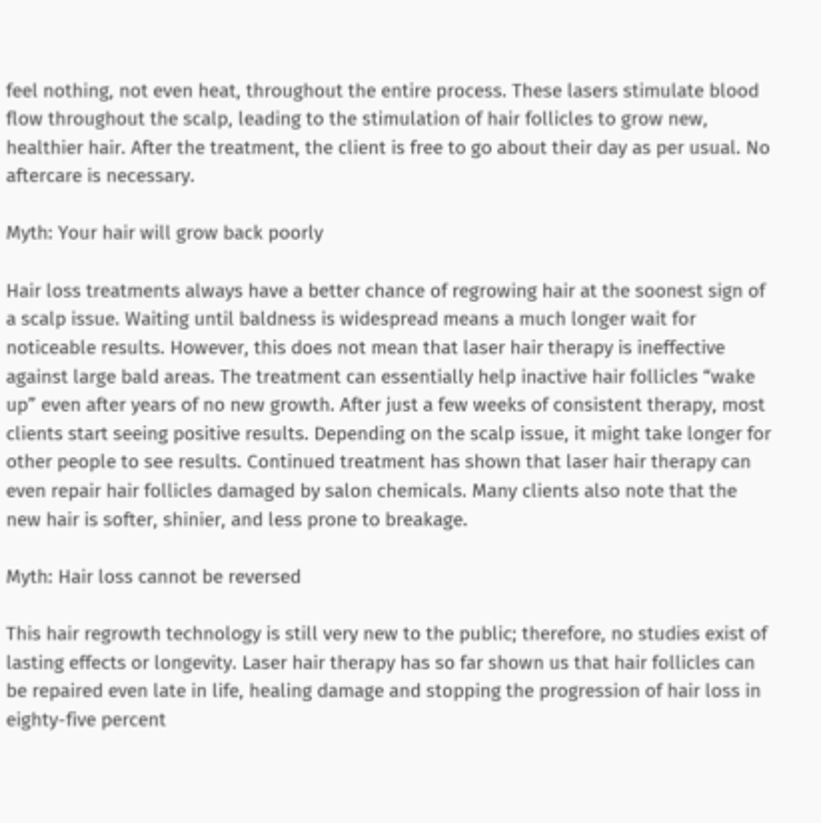feel nothing, not even heat, throughout the entire process. These lasers stimulate blood flow throughout the scalp, leading to the stimulation of hair follicles to grow new, healthier hair. After the treatment, the client is free to go about their day as per usual. No aftercare is necessary.

Myth: Your hair will grow back poorly

Hair loss treatments always have a better chance of regrowing hair at the soonest sign of a scalp issue. Waiting until baldness is widespread means a much longer wait for noticeable results. However, this does not mean that laser hair therapy is ineffective against large bald areas. The treatment can essentially help inactive hair follicles “wake up” even after years of no new growth. After just a few weeks of consistent therapy, most clients start seeing positive results. Depending on the scalp issue, it might take longer for other people to see results. Continued treatment has shown that laser hair therapy can even repair hair follicles damaged by salon chemicals. Many clients also note that the new hair is softer, shinier, and less prone to breakage.

Myth: Hair loss cannot be reversed

This hair regrowth technology is still very new to the public; therefore, no studies exist of lasting effects or longevity. Laser hair therapy has so far shown us that hair follicles can be repaired even late in life, healing damage and stopping the progression of hair loss in eighty-five percent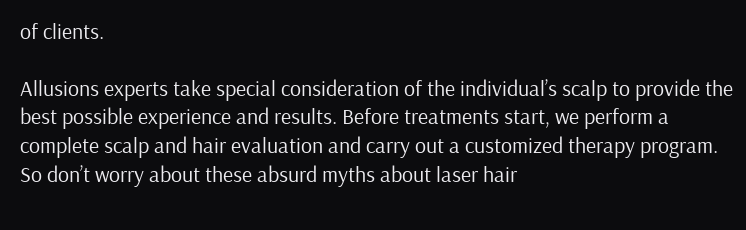of clients.

Allusions experts take special consideration of the individual’s scalp to provide the best possible experience and results. Before treatments start, we perform a  complete scalp and hair evaluation and carry out a customized therapy program.  So don’t worry about these absurd myths about laser hair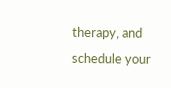therapy, and schedule your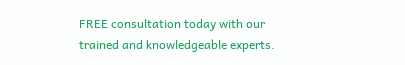FREE consultation today with our trained and knowledgeable experts.